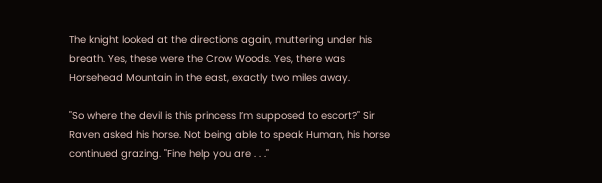The knight looked at the directions again, muttering under his breath. Yes, these were the Crow Woods. Yes, there was Horsehead Mountain in the east, exactly two miles away.

"So where the devil is this princess I’m supposed to escort?" Sir Raven asked his horse. Not being able to speak Human, his horse continued grazing. "Fine help you are . . ."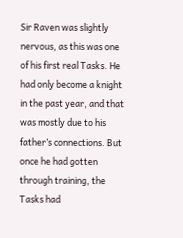Sir Raven was slightly nervous, as this was one of his first real Tasks. He had only become a knight in the past year, and that was mostly due to his father’s connections. But once he had gotten through training, the Tasks had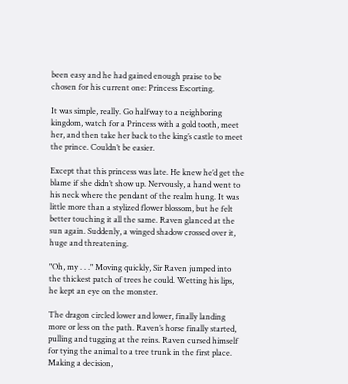been easy and he had gained enough praise to be chosen for his current one: Princess Escorting.

It was simple, really. Go halfway to a neighboring kingdom, watch for a Princess with a gold tooth, meet her, and then take her back to the king’s castle to meet the prince. Couldn’t be easier.

Except that this princess was late. He knew he’d get the blame if she didn’t show up. Nervously, a hand went to his neck where the pendant of the realm hung. It was little more than a stylized flower blossom, but he felt better touching it all the same. Raven glanced at the sun again. Suddenly, a winged shadow crossed over it, huge and threatening.

"Oh, my . . ." Moving quickly, Sir Raven jumped into the thickest patch of trees he could. Wetting his lips, he kept an eye on the monster.

The dragon circled lower and lower, finally landing more or less on the path. Raven’s horse finally started, pulling and tugging at the reins. Raven cursed himself for tying the animal to a tree trunk in the first place. Making a decision,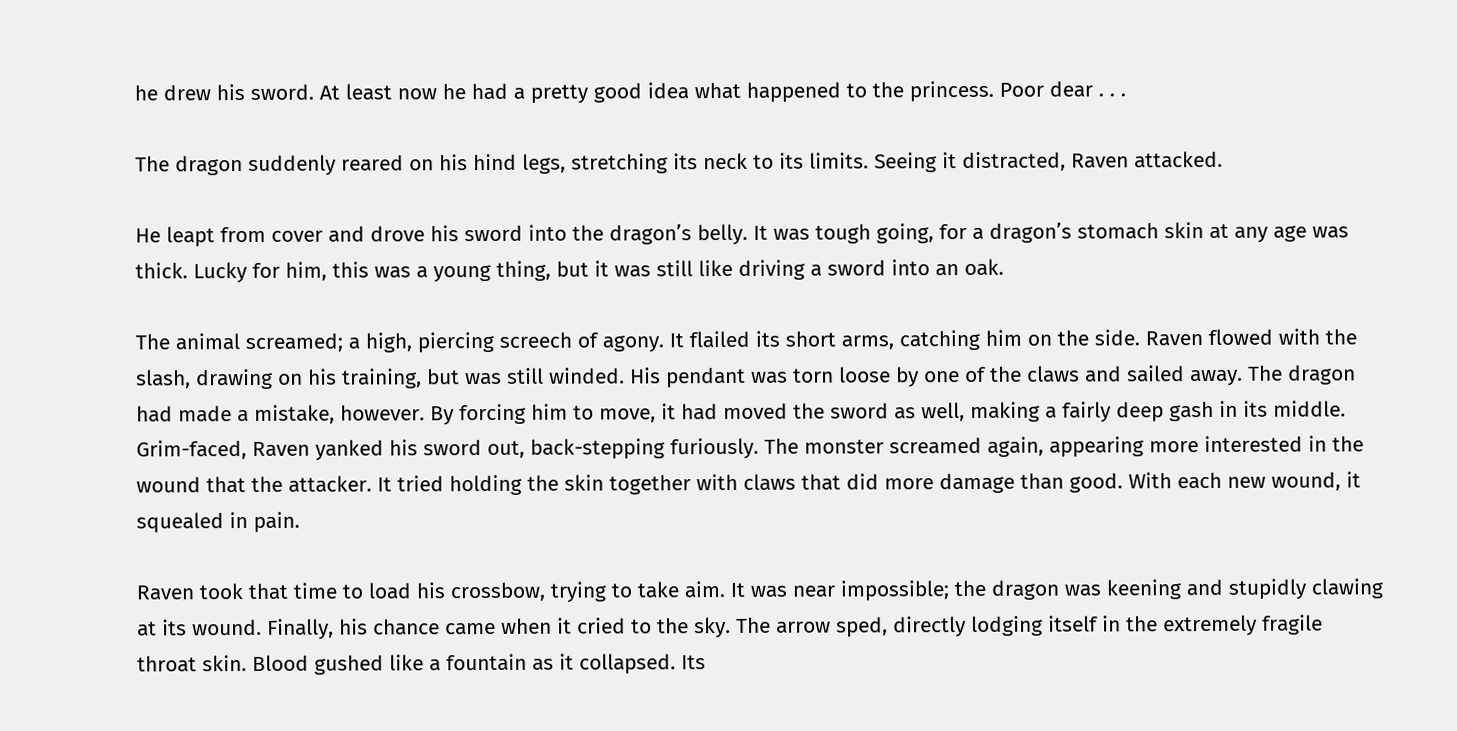he drew his sword. At least now he had a pretty good idea what happened to the princess. Poor dear . . .

The dragon suddenly reared on his hind legs, stretching its neck to its limits. Seeing it distracted, Raven attacked.

He leapt from cover and drove his sword into the dragon’s belly. It was tough going, for a dragon’s stomach skin at any age was thick. Lucky for him, this was a young thing, but it was still like driving a sword into an oak.

The animal screamed; a high, piercing screech of agony. It flailed its short arms, catching him on the side. Raven flowed with the slash, drawing on his training, but was still winded. His pendant was torn loose by one of the claws and sailed away. The dragon had made a mistake, however. By forcing him to move, it had moved the sword as well, making a fairly deep gash in its middle. Grim-faced, Raven yanked his sword out, back-stepping furiously. The monster screamed again, appearing more interested in the wound that the attacker. It tried holding the skin together with claws that did more damage than good. With each new wound, it squealed in pain.

Raven took that time to load his crossbow, trying to take aim. It was near impossible; the dragon was keening and stupidly clawing at its wound. Finally, his chance came when it cried to the sky. The arrow sped, directly lodging itself in the extremely fragile throat skin. Blood gushed like a fountain as it collapsed. Its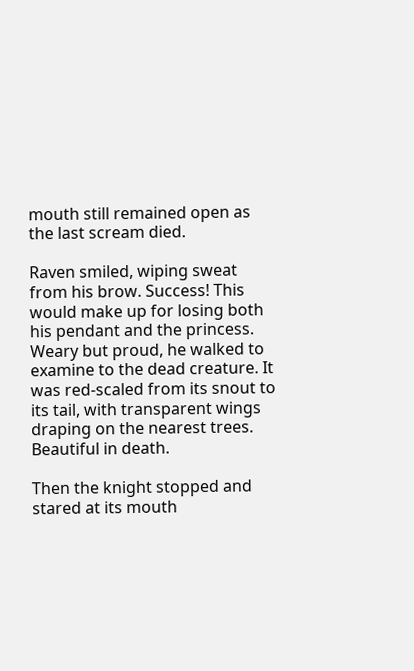mouth still remained open as the last scream died.

Raven smiled, wiping sweat from his brow. Success! This would make up for losing both his pendant and the princess. Weary but proud, he walked to examine to the dead creature. It was red-scaled from its snout to its tail, with transparent wings draping on the nearest trees. Beautiful in death.

Then the knight stopped and stared at its mouth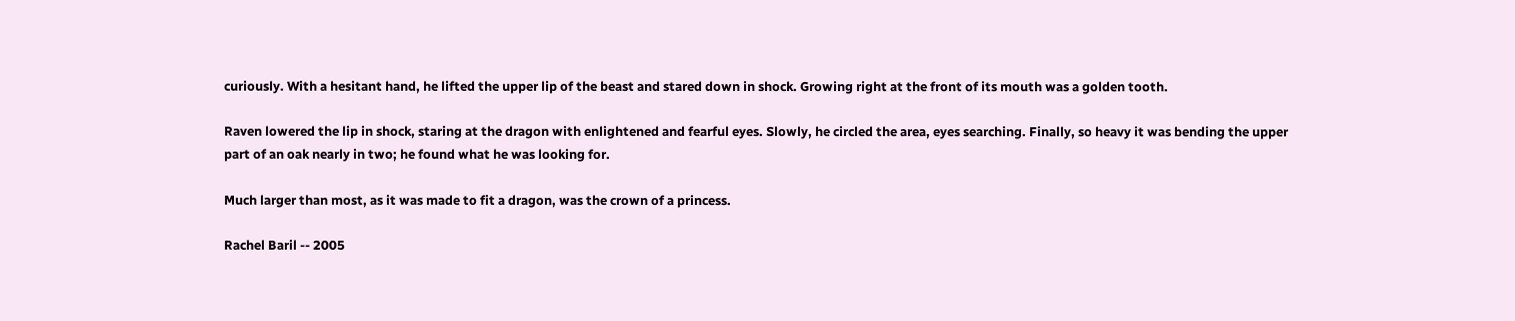curiously. With a hesitant hand, he lifted the upper lip of the beast and stared down in shock. Growing right at the front of its mouth was a golden tooth.

Raven lowered the lip in shock, staring at the dragon with enlightened and fearful eyes. Slowly, he circled the area, eyes searching. Finally, so heavy it was bending the upper part of an oak nearly in two; he found what he was looking for.

Much larger than most, as it was made to fit a dragon, was the crown of a princess.

Rachel Baril -- 2005